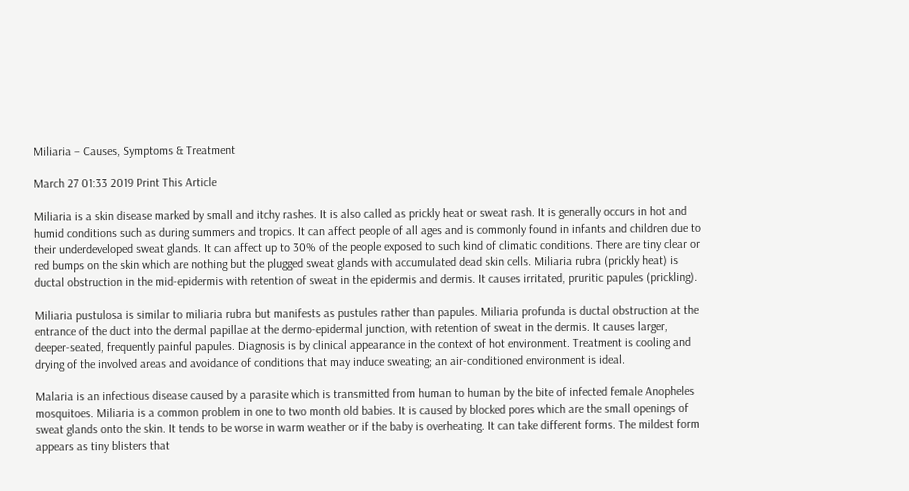Miliaria – Causes, Symptoms & Treatment

March 27 01:33 2019 Print This Article

Miliaria is a skin disease marked by small and itchy rashes. It is also called as prickly heat or sweat rash. It is generally occurs in hot and humid conditions such as during summers and tropics. It can affect people of all ages and is commonly found in infants and children due to their underdeveloped sweat glands. It can affect up to 30% of the people exposed to such kind of climatic conditions. There are tiny clear or red bumps on the skin which are nothing but the plugged sweat glands with accumulated dead skin cells. Miliaria rubra (prickly heat) is ductal obstruction in the mid-epidermis with retention of sweat in the epidermis and dermis. It causes irritated, pruritic papules (prickling).

Miliaria pustulosa is similar to miliaria rubra but manifests as pustules rather than papules. Miliaria profunda is ductal obstruction at the entrance of the duct into the dermal papillae at the dermo-epidermal junction, with retention of sweat in the dermis. It causes larger, deeper-seated, frequently painful papules. Diagnosis is by clinical appearance in the context of hot environment. Treatment is cooling and drying of the involved areas and avoidance of conditions that may induce sweating; an air-conditioned environment is ideal.

Malaria is an infectious disease caused by a parasite which is transmitted from human to human by the bite of infected female Anopheles mosquitoes. Miliaria is a common problem in one to two month old babies. It is caused by blocked pores which are the small openings of sweat glands onto the skin. It tends to be worse in warm weather or if the baby is overheating. It can take different forms. The mildest form appears as tiny blisters that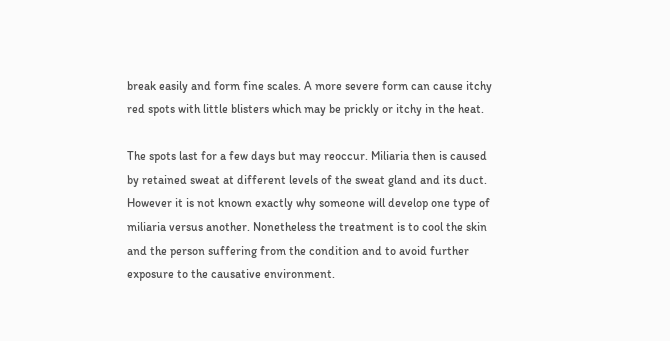break easily and form fine scales. A more severe form can cause itchy red spots with little blisters which may be prickly or itchy in the heat.

The spots last for a few days but may reoccur. Miliaria then is caused by retained sweat at different levels of the sweat gland and its duct. However it is not known exactly why someone will develop one type of miliaria versus another. Nonetheless the treatment is to cool the skin and the person suffering from the condition and to avoid further exposure to the causative environment.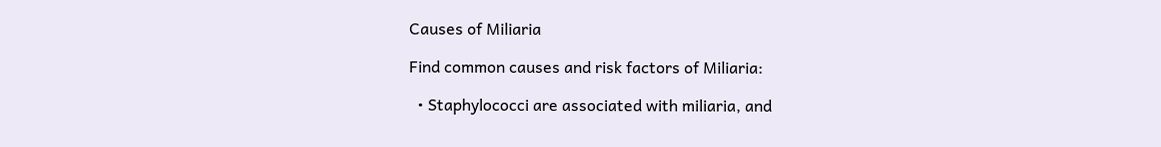Causes of Miliaria

Find common causes and risk factors of Miliaria:

  • Staphylococci are associated with miliaria, and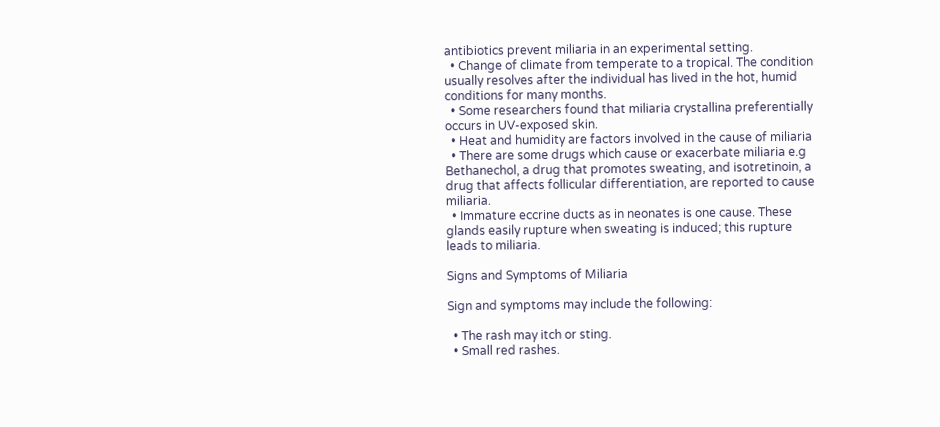antibiotics prevent miliaria in an experimental setting.
  • Change of climate from temperate to a tropical. The condition usually resolves after the individual has lived in the hot, humid conditions for many months.
  • Some researchers found that miliaria crystallina preferentially occurs in UV-exposed skin.
  • Heat and humidity are factors involved in the cause of miliaria
  • There are some drugs which cause or exacerbate miliaria e.g Bethanechol, a drug that promotes sweating, and isotretinoin, a drug that affects follicular differentiation, are reported to cause miliaria.
  • Immature eccrine ducts as in neonates is one cause. These glands easily rupture when sweating is induced; this rupture leads to miliaria.

Signs and Symptoms of Miliaria

Sign and symptoms may include the following:

  • The rash may itch or sting.
  • Small red rashes.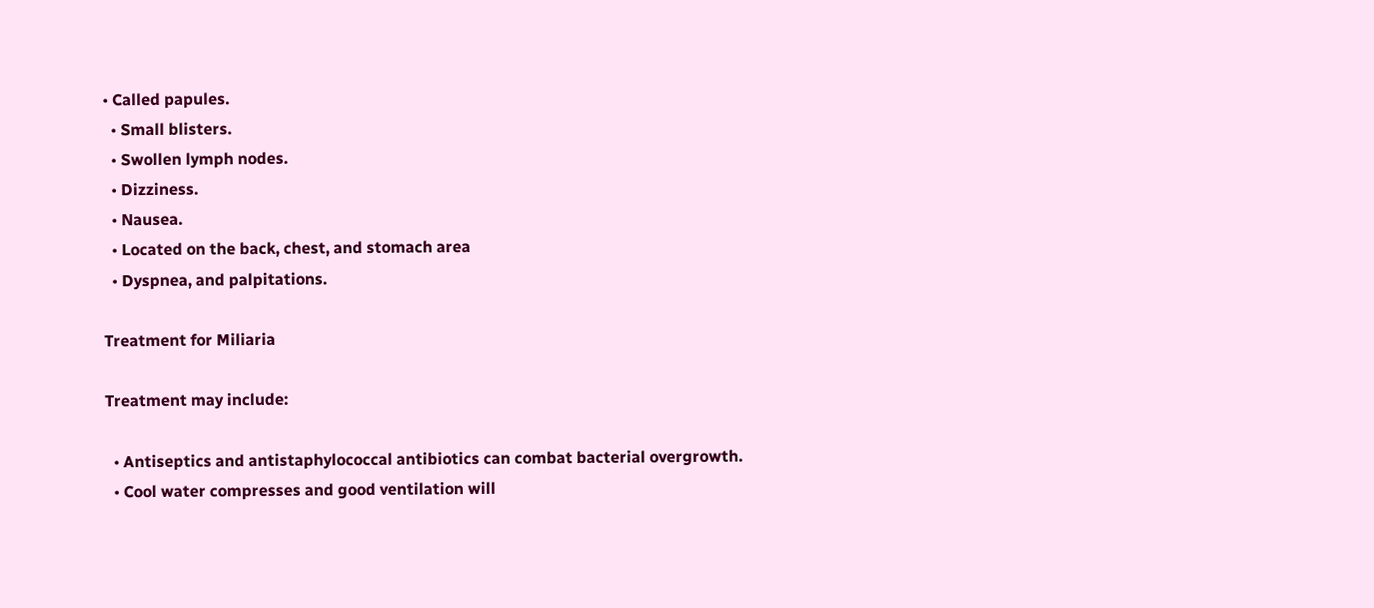• Called papules.
  • Small blisters.
  • Swollen lymph nodes.
  • Dizziness.
  • Nausea.
  • Located on the back, chest, and stomach area
  • Dyspnea, and palpitations.

Treatment for Miliaria

Treatment may include:

  • Antiseptics and antistaphylococcal antibiotics can combat bacterial overgrowth.
  • Cool water compresses and good ventilation will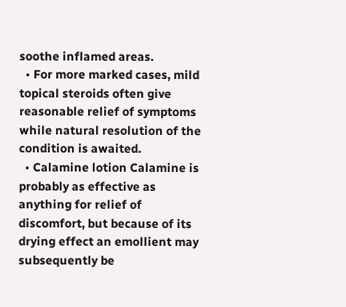soothe inflamed areas.
  • For more marked cases, mild topical steroids often give reasonable relief of symptoms while natural resolution of the condition is awaited.
  • Calamine lotion Calamine is probably as effective as anything for relief of discomfort, but because of its drying effect an emollient may subsequently be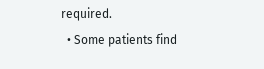required.
  • Some patients find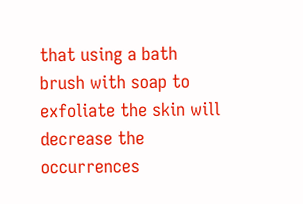that using a bath brush with soap to exfoliate the skin will decrease the occurrences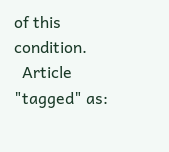of this condition.
  Article "tagged" as: